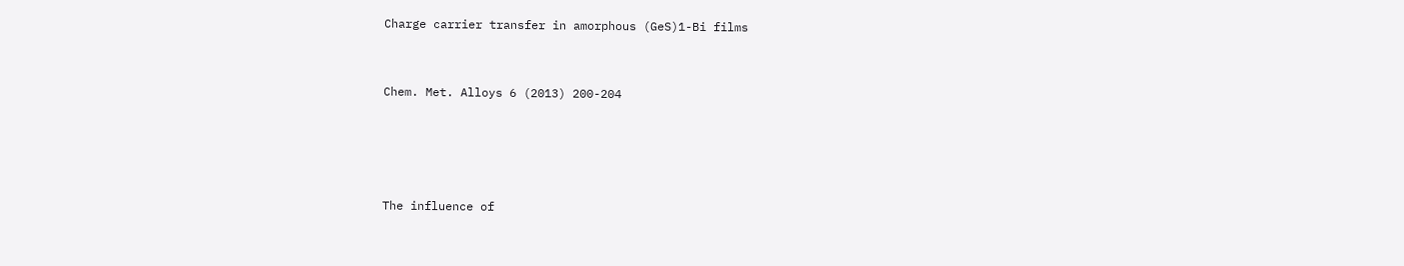Charge carrier transfer in amorphous (GeS)1-Bi films


Chem. Met. Alloys 6 (2013) 200-204




The influence of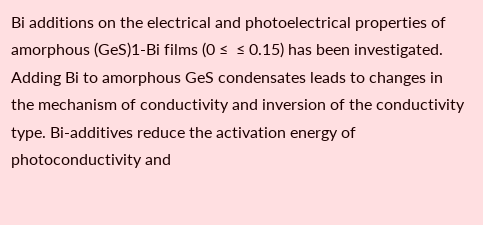Bi additions on the electrical and photoelectrical properties of amorphous (GeS)1-Bi films (0 ≤  ≤ 0.15) has been investigated. Adding Bi to amorphous GeS condensates leads to changes in the mechanism of conductivity and inversion of the conductivity type. Bi-additives reduce the activation energy of photoconductivity and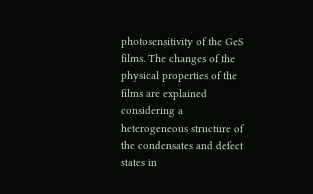photosensitivity of the GeS films. The changes of the physical properties of the films are explained considering a heterogeneous structure of the condensates and defect states in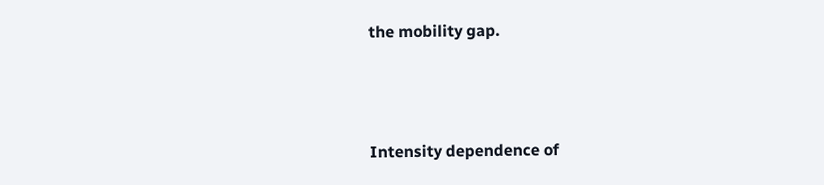the mobility gap.



Intensity dependence of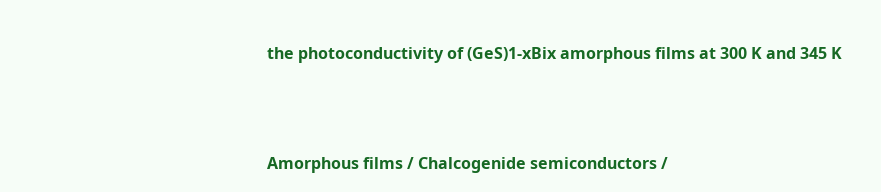the photoconductivity of (GeS)1-xBix amorphous films at 300 K and 345 K



Amorphous films / Chalcogenide semiconductors /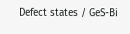Defect states / GeS-Bi